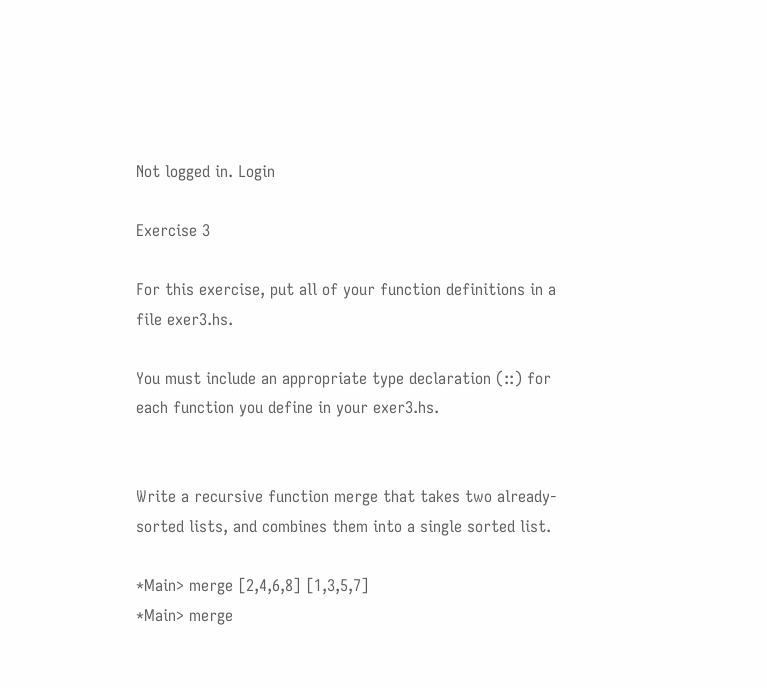Not logged in. Login

Exercise 3

For this exercise, put all of your function definitions in a file exer3.hs.

You must include an appropriate type declaration (::) for each function you define in your exer3.hs.


Write a recursive function merge that takes two already-sorted lists, and combines them into a single sorted list.

*Main> merge [2,4,6,8] [1,3,5,7]
*Main> merge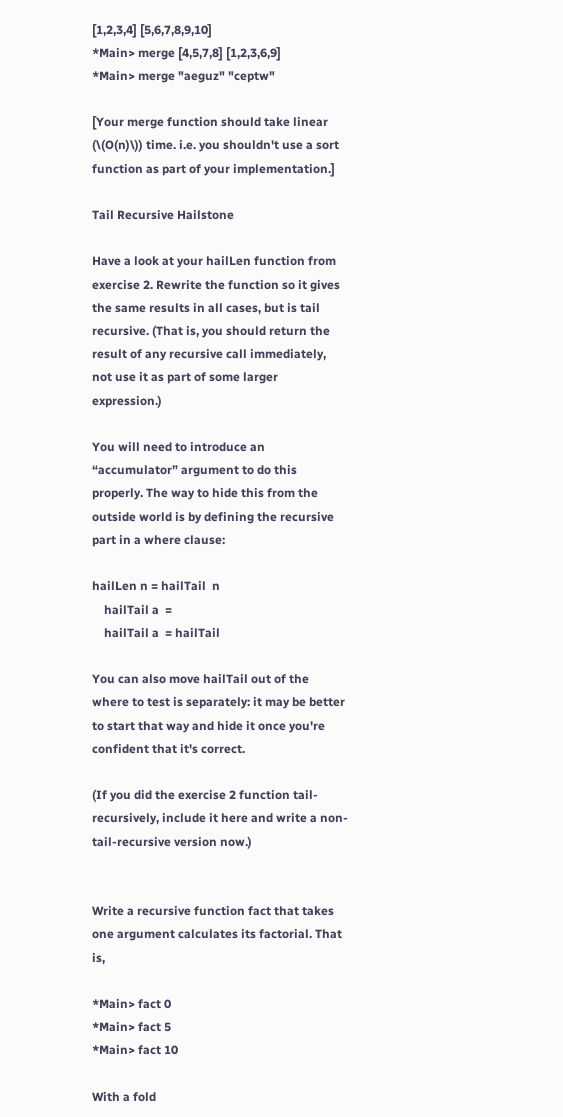[1,2,3,4] [5,6,7,8,9,10]
*Main> merge [4,5,7,8] [1,2,3,6,9]
*Main> merge "aeguz" "ceptw"

[Your merge function should take linear (\(O(n)\)) time. i.e. you shouldn't use a sort function as part of your implementation.]

Tail Recursive Hailstone

Have a look at your hailLen function from exercise 2. Rewrite the function so it gives the same results in all cases, but is tail recursive. (That is, you should return the result of any recursive call immediately, not use it as part of some larger expression.)

You will need to introduce an “accumulator” argument to do this properly. The way to hide this from the outside world is by defining the recursive part in a where clause:

hailLen n = hailTail  n
    hailTail a  =
    hailTail a  = hailTail

You can also move hailTail out of the where to test is separately: it may be better to start that way and hide it once you're confident that it's correct.

(If you did the exercise 2 function tail-recursively, include it here and write a non-tail-recursive version now.)


Write a recursive function fact that takes one argument calculates its factorial. That is,

*Main> fact 0
*Main> fact 5
*Main> fact 10

With a fold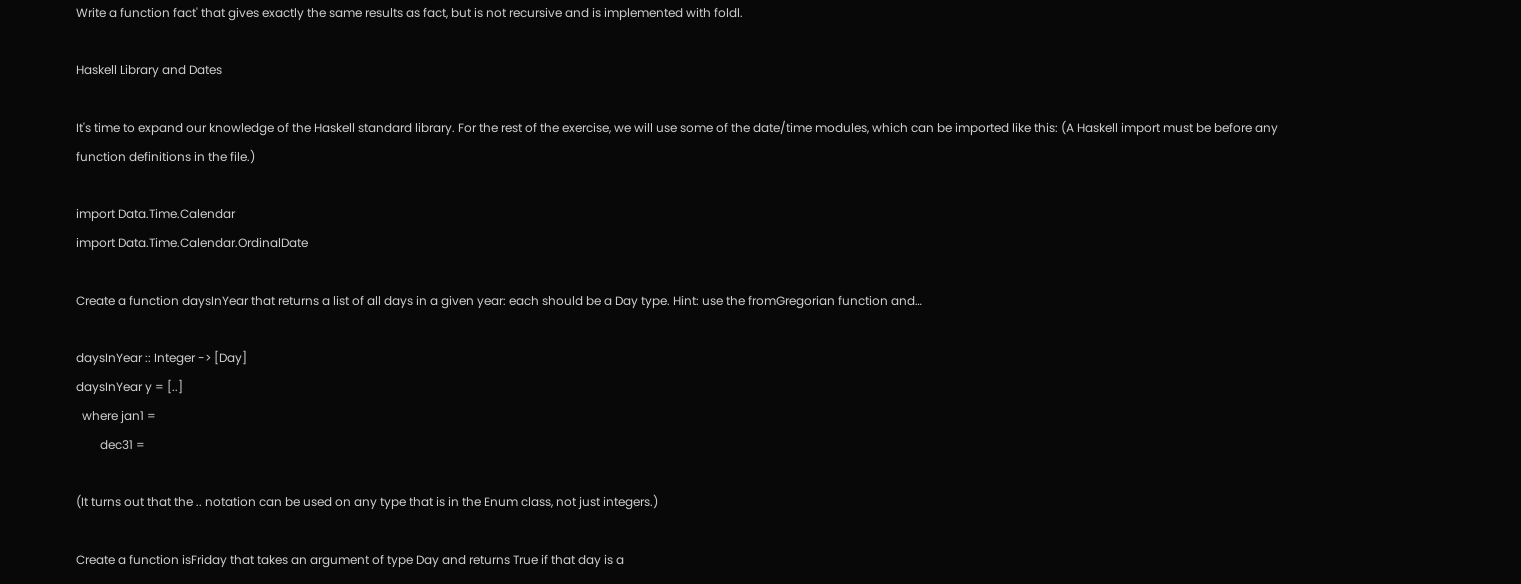Write a function fact' that gives exactly the same results as fact, but is not recursive and is implemented with foldl.

Haskell Library and Dates

It's time to expand our knowledge of the Haskell standard library. For the rest of the exercise, we will use some of the date/time modules, which can be imported like this: (A Haskell import must be before any function definitions in the file.)

import Data.Time.Calendar
import Data.Time.Calendar.OrdinalDate

Create a function daysInYear that returns a list of all days in a given year: each should be a Day type. Hint: use the fromGregorian function and…

daysInYear :: Integer -> [Day]
daysInYear y = [..]
  where jan1 =
        dec31 =

(It turns out that the .. notation can be used on any type that is in the Enum class, not just integers.)

Create a function isFriday that takes an argument of type Day and returns True if that day is a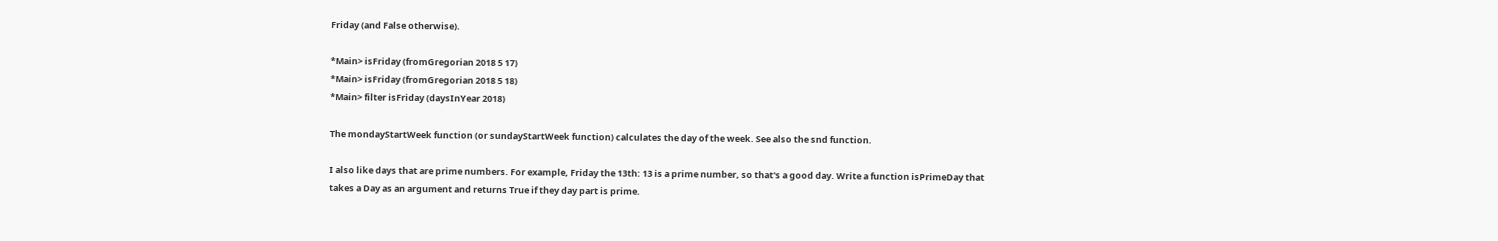Friday (and False otherwise).

*Main> isFriday (fromGregorian 2018 5 17)
*Main> isFriday (fromGregorian 2018 5 18)
*Main> filter isFriday (daysInYear 2018)

The mondayStartWeek function (or sundayStartWeek function) calculates the day of the week. See also the snd function.

I also like days that are prime numbers. For example, Friday the 13th: 13 is a prime number, so that's a good day. Write a function isPrimeDay that takes a Day as an argument and returns True if they day part is prime.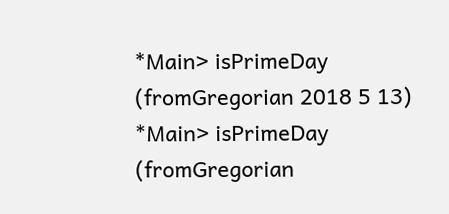*Main> isPrimeDay (fromGregorian 2018 5 13)
*Main> isPrimeDay (fromGregorian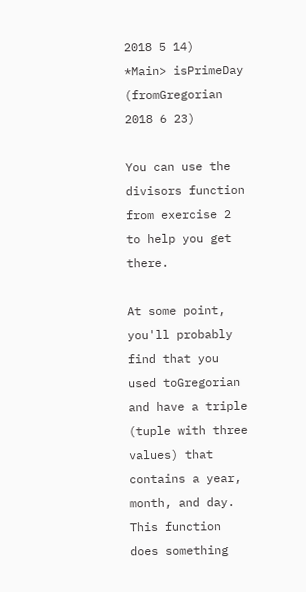2018 5 14)
*Main> isPrimeDay (fromGregorian 2018 6 23)

You can use the divisors function from exercise 2 to help you get there.

At some point, you'll probably find that you used toGregorian and have a triple (tuple with three values) that contains a year, month, and day. This function does something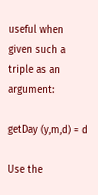useful when given such a triple as an argument:

getDay (y,m,d) = d

Use the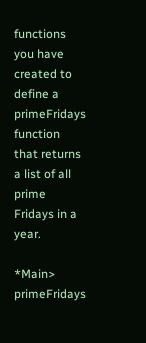functions you have created to define a primeFridays function that returns a list of all prime Fridays in a year.

*Main> primeFridays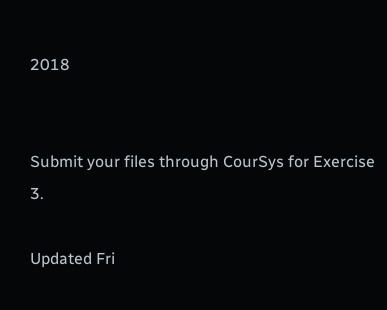2018


Submit your files through CourSys for Exercise 3.

Updated Fri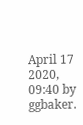April 17 2020, 09:40 by ggbaker.